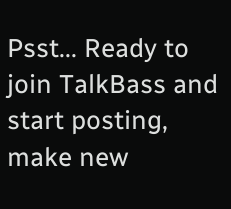Psst... Ready to join TalkBass and start posting, make new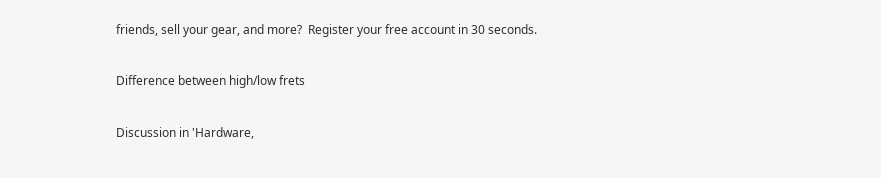friends, sell your gear, and more?  Register your free account in 30 seconds.

Difference between high/low frets

Discussion in 'Hardware,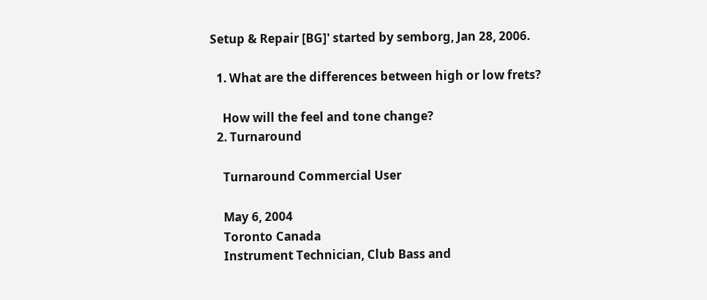Setup & Repair [BG]' started by semborg, Jan 28, 2006.

  1. What are the differences between high or low frets?

    How will the feel and tone change?
  2. Turnaround

    Turnaround Commercial User

    May 6, 2004
    Toronto Canada
    Instrument Technician, Club Bass and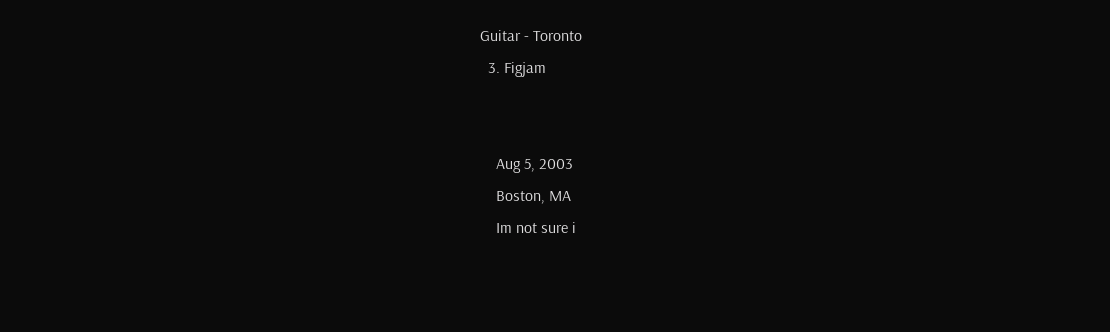Guitar - Toronto
  3. Figjam


    Aug 5, 2003
    Boston, MA
    Im not sure i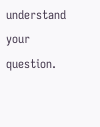understand your question.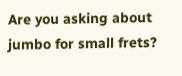Are you asking about jumbo for small frets?